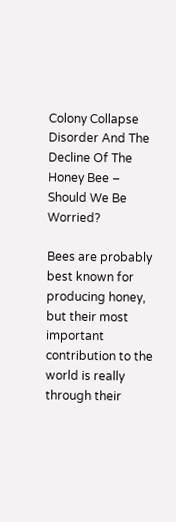Colony Collapse Disorder And The Decline Of The Honey Bee – Should We Be Worried?

Bees are probably best known for producing honey, but their most important contribution to the world is really through their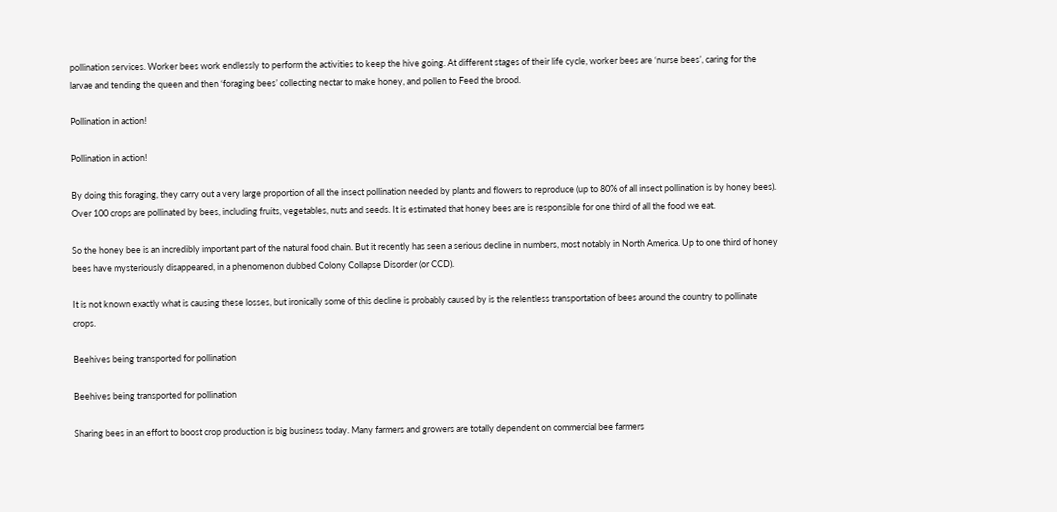pollination services. Worker bees work endlessly to perform the activities to keep the hive going. At different stages of their life cycle, worker bees are ‘nurse bees’, caring for the larvae and tending the queen and then ‘foraging bees’ collecting nectar to make honey, and pollen to Feed the brood.

Pollination in action!

Pollination in action!

By doing this foraging, they carry out a very large proportion of all the insect pollination needed by plants and flowers to reproduce (up to 80% of all insect pollination is by honey bees). Over 100 crops are pollinated by bees, including fruits, vegetables, nuts and seeds. It is estimated that honey bees are is responsible for one third of all the food we eat.

So the honey bee is an incredibly important part of the natural food chain. But it recently has seen a serious decline in numbers, most notably in North America. Up to one third of honey bees have mysteriously disappeared, in a phenomenon dubbed Colony Collapse Disorder (or CCD).

It is not known exactly what is causing these losses, but ironically some of this decline is probably caused by is the relentless transportation of bees around the country to pollinate crops.

Beehives being transported for pollination

Beehives being transported for pollination

Sharing bees in an effort to boost crop production is big business today. Many farmers and growers are totally dependent on commercial bee farmers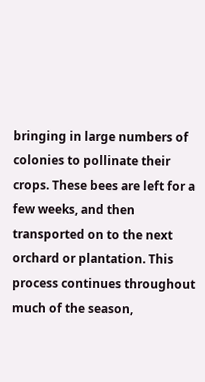bringing in large numbers of colonies to pollinate their crops. These bees are left for a few weeks, and then transported on to the next orchard or plantation. This process continues throughout much of the season,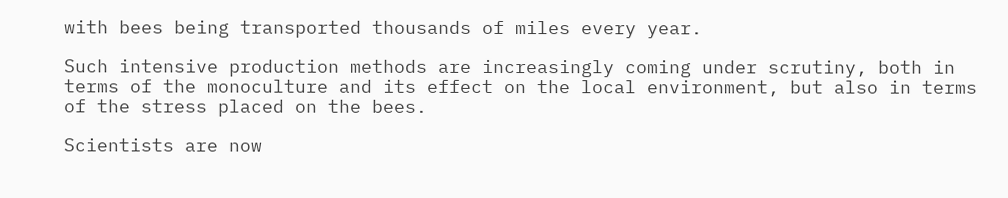with bees being transported thousands of miles every year.

Such intensive production methods are increasingly coming under scrutiny, both in terms of the monoculture and its effect on the local environment, but also in terms of the stress placed on the bees.

Scientists are now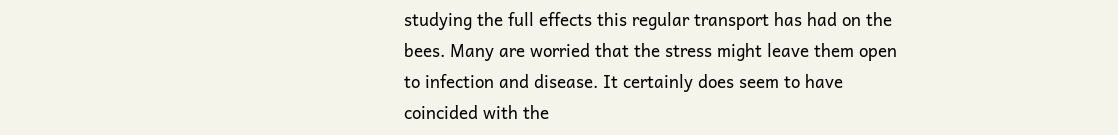studying the full effects this regular transport has had on the bees. Many are worried that the stress might leave them open to infection and disease. It certainly does seem to have coincided with the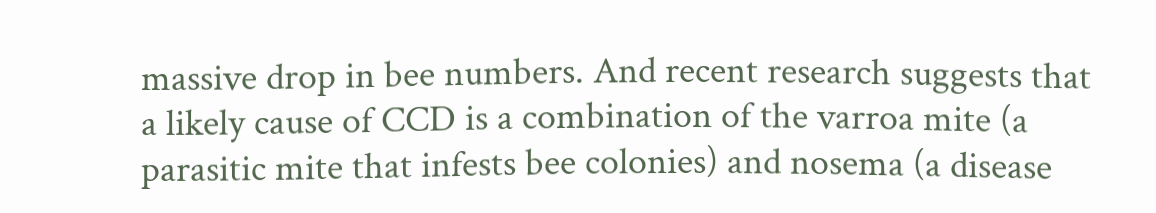massive drop in bee numbers. And recent research suggests that a likely cause of CCD is a combination of the varroa mite (a parasitic mite that infests bee colonies) and nosema (a disease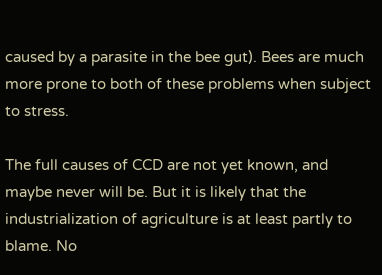caused by a parasite in the bee gut). Bees are much more prone to both of these problems when subject to stress.

The full causes of CCD are not yet known, and maybe never will be. But it is likely that the industrialization of agriculture is at least partly to blame. No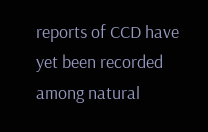reports of CCD have yet been recorded among natural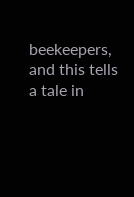beekeepers, and this tells a tale in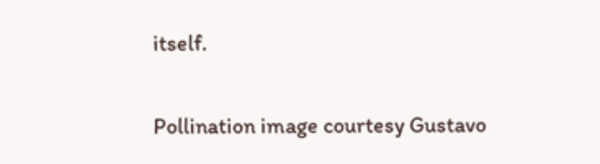itself.

Pollination image courtesy Gustavo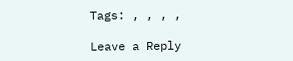Tags: , , , ,

Leave a Reply